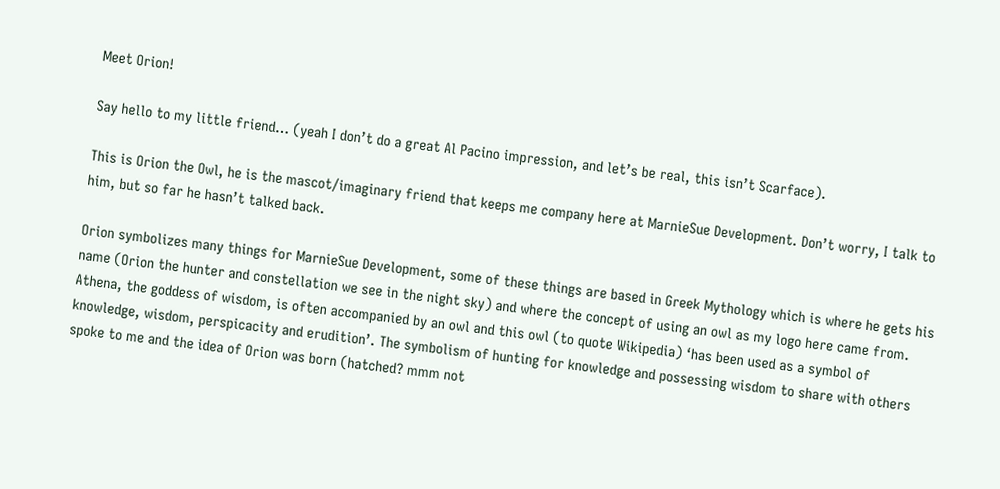Meet Orion!

Say hello to my little friend… (yeah I don’t do a great Al Pacino impression, and let’s be real, this isn’t Scarface).

This is Orion the Owl, he is the mascot/imaginary friend that keeps me company here at MarnieSue Development. Don’t worry, I talk to him, but so far he hasn’t talked back.

Orion symbolizes many things for MarnieSue Development, some of these things are based in Greek Mythology which is where he gets his name (Orion the hunter and constellation we see in the night sky) and where the concept of using an owl as my logo here came from. Athena, the goddess of wisdom, is often accompanied by an owl and this owl (to quote Wikipedia) ‘has been used as a symbol of knowledge, wisdom, perspicacity and erudition’. The symbolism of hunting for knowledge and possessing wisdom to share with others spoke to me and the idea of Orion was born (hatched? mmm not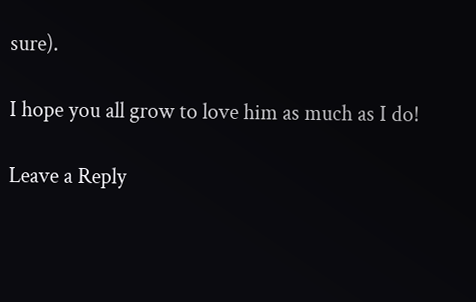sure).

I hope you all grow to love him as much as I do!

Leave a Reply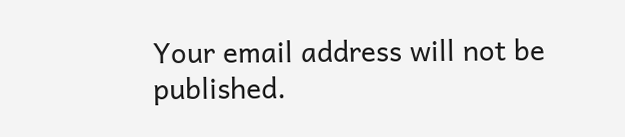Your email address will not be published.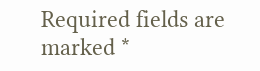Required fields are marked *